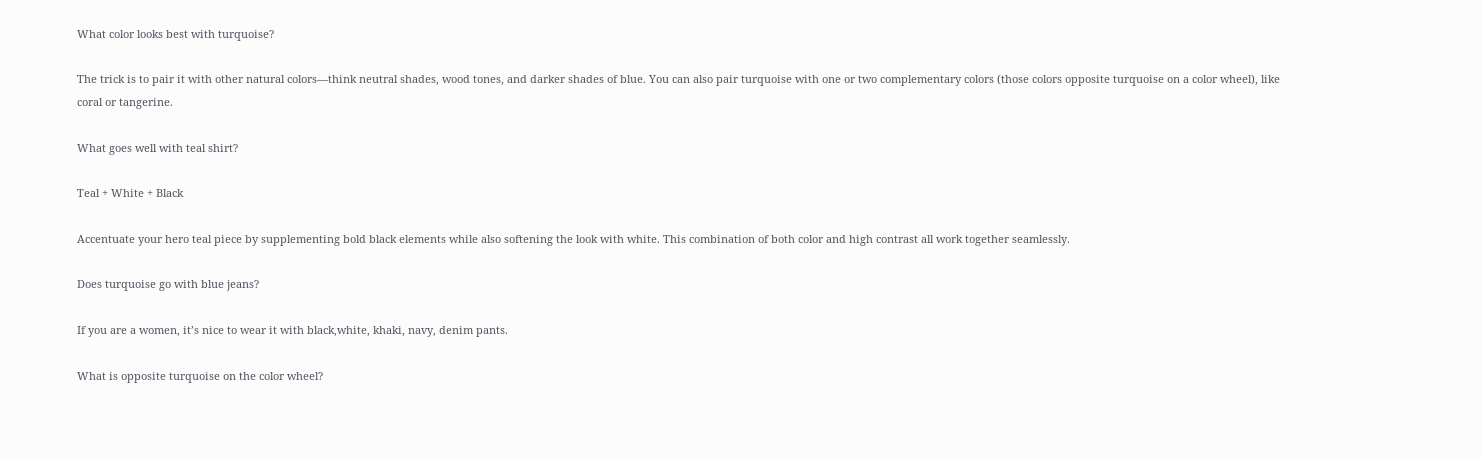What color looks best with turquoise?

The trick is to pair it with other natural colors—think neutral shades, wood tones, and darker shades of blue. You can also pair turquoise with one or two complementary colors (those colors opposite turquoise on a color wheel), like coral or tangerine.

What goes well with teal shirt?

Teal + White + Black

Accentuate your hero teal piece by supplementing bold black elements while also softening the look with white. This combination of both color and high contrast all work together seamlessly.

Does turquoise go with blue jeans?

If you are a women, it’s nice to wear it with black,white, khaki, navy, denim pants.

What is opposite turquoise on the color wheel?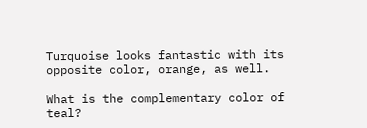Turquoise looks fantastic with its opposite color, orange, as well.

What is the complementary color of teal?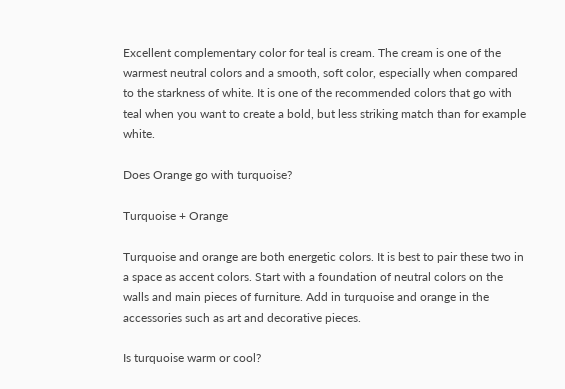Excellent complementary color for teal is cream. The cream is one of the warmest neutral colors and a smooth, soft color, especially when compared to the starkness of white. It is one of the recommended colors that go with teal when you want to create a bold, but less striking match than for example white.

Does Orange go with turquoise?

Turquoise + Orange

Turquoise and orange are both energetic colors. It is best to pair these two in a space as accent colors. Start with a foundation of neutral colors on the walls and main pieces of furniture. Add in turquoise and orange in the accessories such as art and decorative pieces.

Is turquoise warm or cool?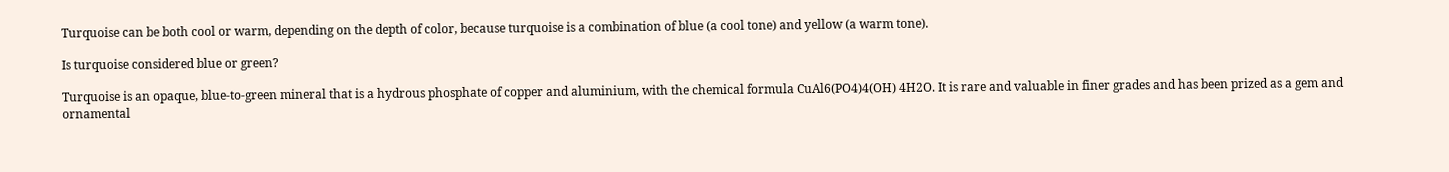Turquoise can be both cool or warm, depending on the depth of color, because turquoise is a combination of blue (a cool tone) and yellow (a warm tone).

Is turquoise considered blue or green?

Turquoise is an opaque, blue-to-green mineral that is a hydrous phosphate of copper and aluminium, with the chemical formula CuAl6(PO4)4(OH) 4H2O. It is rare and valuable in finer grades and has been prized as a gem and ornamental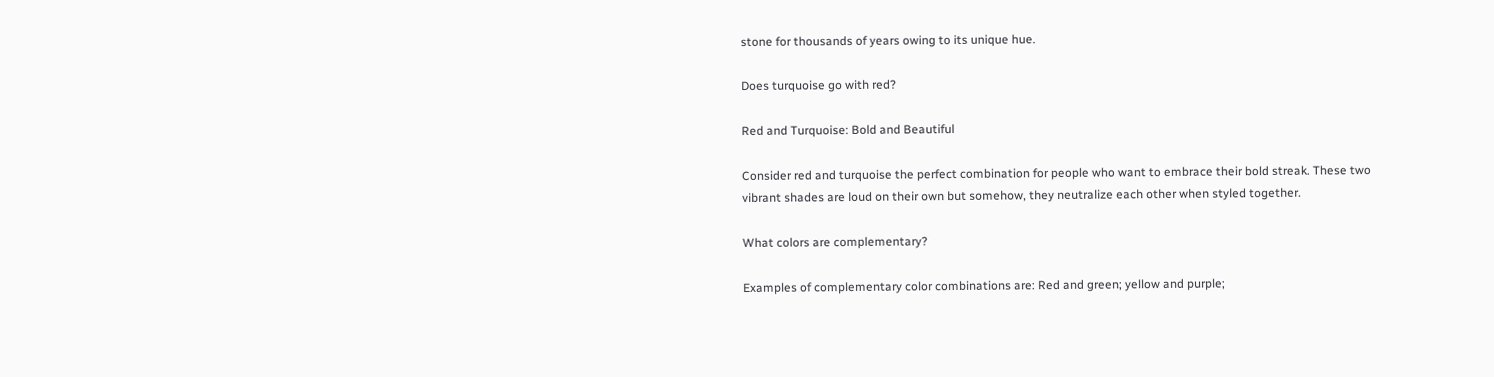stone for thousands of years owing to its unique hue.

Does turquoise go with red?

Red and Turquoise: Bold and Beautiful

Consider red and turquoise the perfect combination for people who want to embrace their bold streak. These two vibrant shades are loud on their own but somehow, they neutralize each other when styled together.

What colors are complementary?

Examples of complementary color combinations are: Red and green; yellow and purple;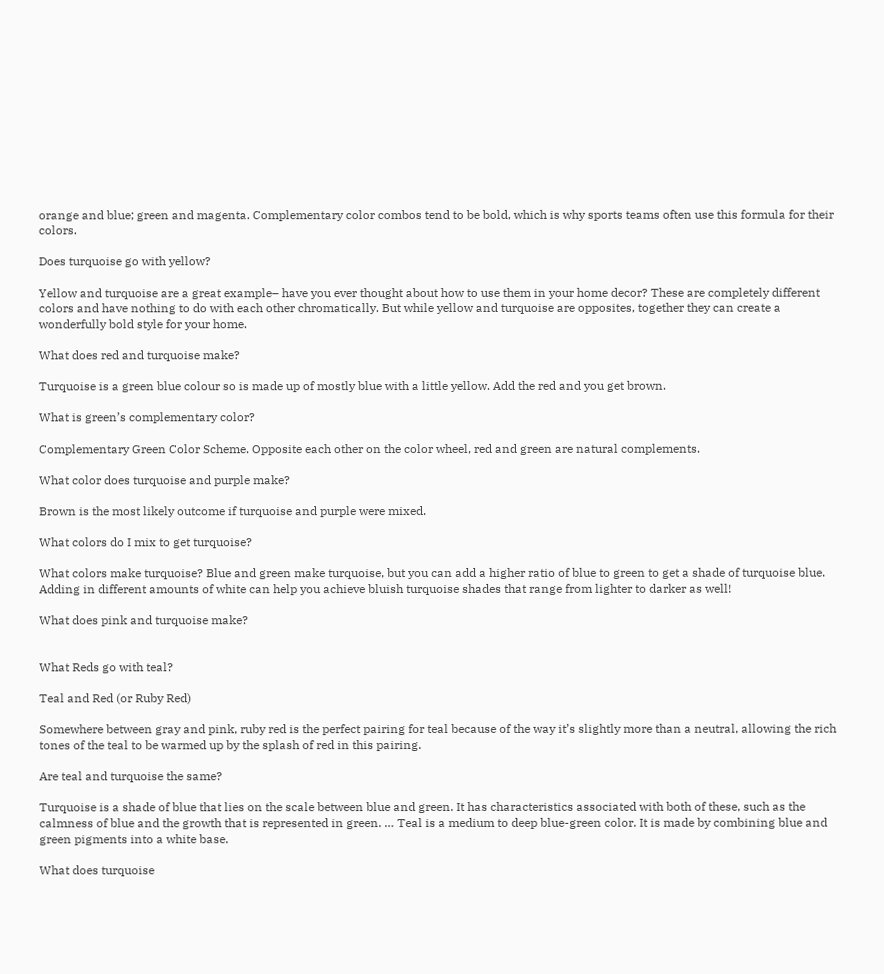orange and blue; green and magenta. Complementary color combos tend to be bold, which is why sports teams often use this formula for their colors.

Does turquoise go with yellow?

Yellow and turquoise are a great example– have you ever thought about how to use them in your home decor? These are completely different colors and have nothing to do with each other chromatically. But while yellow and turquoise are opposites, together they can create a wonderfully bold style for your home.

What does red and turquoise make?

Turquoise is a green blue colour so is made up of mostly blue with a little yellow. Add the red and you get brown.

What is green’s complementary color?

Complementary Green Color Scheme. Opposite each other on the color wheel, red and green are natural complements.

What color does turquoise and purple make?

Brown is the most likely outcome if turquoise and purple were mixed.

What colors do I mix to get turquoise?

What colors make turquoise? Blue and green make turquoise, but you can add a higher ratio of blue to green to get a shade of turquoise blue. Adding in different amounts of white can help you achieve bluish turquoise shades that range from lighter to darker as well!

What does pink and turquoise make?


What Reds go with teal?

Teal and Red (or Ruby Red)

Somewhere between gray and pink, ruby red is the perfect pairing for teal because of the way it’s slightly more than a neutral, allowing the rich tones of the teal to be warmed up by the splash of red in this pairing.

Are teal and turquoise the same?

Turquoise is a shade of blue that lies on the scale between blue and green. It has characteristics associated with both of these, such as the calmness of blue and the growth that is represented in green. … Teal is a medium to deep blue-green color. It is made by combining blue and green pigments into a white base.

What does turquoise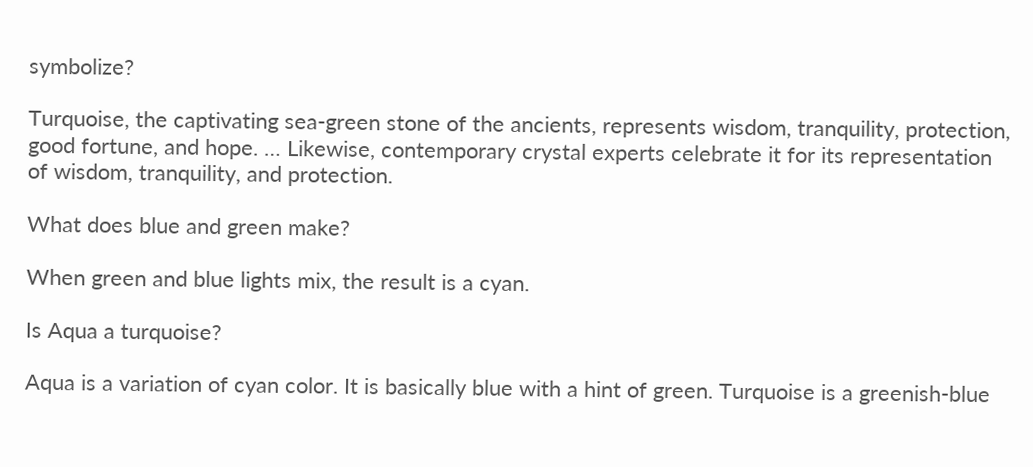symbolize?

Turquoise, the captivating sea-green stone of the ancients, represents wisdom, tranquility, protection, good fortune, and hope. … Likewise, contemporary crystal experts celebrate it for its representation of wisdom, tranquility, and protection.

What does blue and green make?

When green and blue lights mix, the result is a cyan.

Is Aqua a turquoise?

Aqua is a variation of cyan color. It is basically blue with a hint of green. Turquoise is a greenish-blue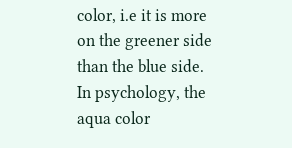color, i.e it is more on the greener side than the blue side. In psychology, the aqua color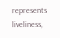represents liveliness,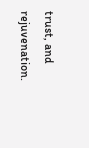trust, and rejuvenation.